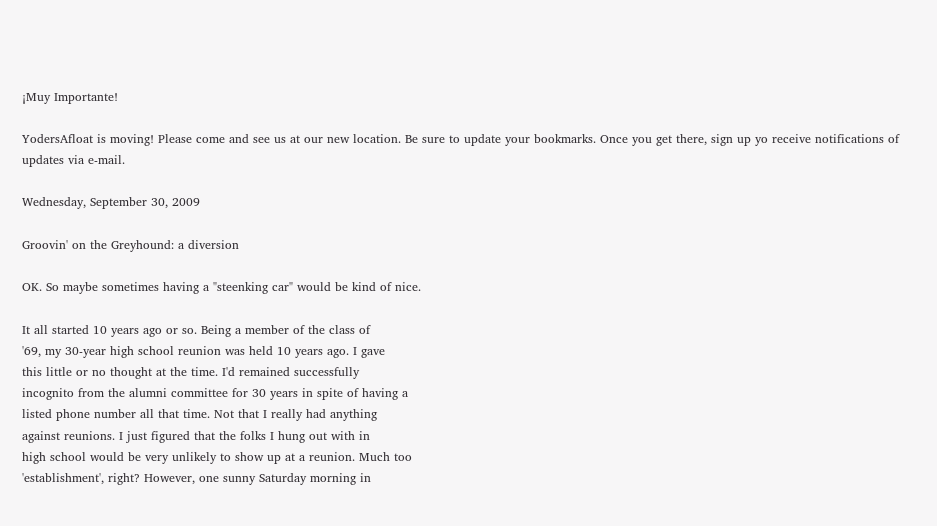¡Muy Importante!

YodersAfloat is moving! Please come and see us at our new location. Be sure to update your bookmarks. Once you get there, sign up yo receive notifications of updates via e-mail.

Wednesday, September 30, 2009

Groovin' on the Greyhound: a diversion

OK. So maybe sometimes having a "steenking car" would be kind of nice.

It all started 10 years ago or so. Being a member of the class of
'69, my 30-year high school reunion was held 10 years ago. I gave
this little or no thought at the time. I'd remained successfully
incognito from the alumni committee for 30 years in spite of having a
listed phone number all that time. Not that I really had anything
against reunions. I just figured that the folks I hung out with in
high school would be very unlikely to show up at a reunion. Much too
'establishment', right? However, one sunny Saturday morning in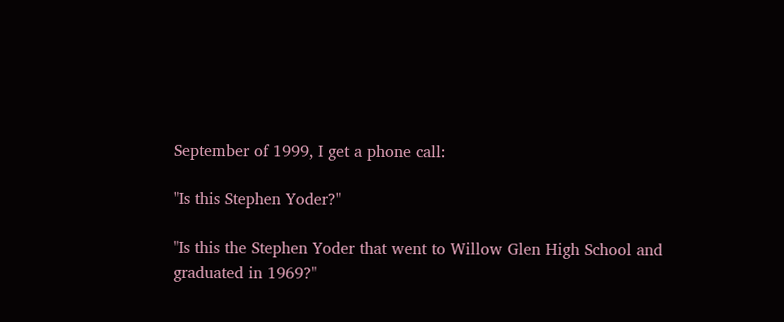September of 1999, I get a phone call:

"Is this Stephen Yoder?"

"Is this the Stephen Yoder that went to Willow Glen High School and
graduated in 1969?"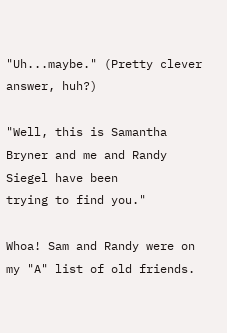"Uh...maybe." (Pretty clever answer, huh?)

"Well, this is Samantha Bryner and me and Randy Siegel have been
trying to find you."

Whoa! Sam and Randy were on my "A" list of old friends.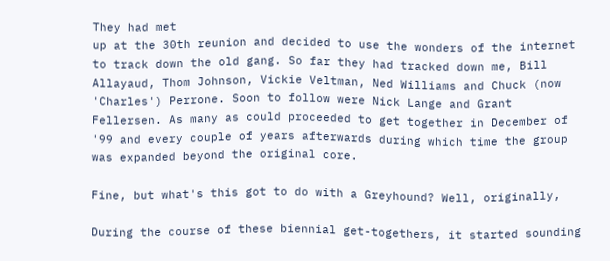They had met
up at the 30th reunion and decided to use the wonders of the internet
to track down the old gang. So far they had tracked down me, Bill
Allayaud, Thom Johnson, Vickie Veltman, Ned Williams and Chuck (now
'Charles') Perrone. Soon to follow were Nick Lange and Grant
Fellersen. As many as could proceeded to get together in December of
'99 and every couple of years afterwards during which time the group
was expanded beyond the original core.

Fine, but what's this got to do with a Greyhound? Well, originally,

During the course of these biennial get-togethers, it started sounding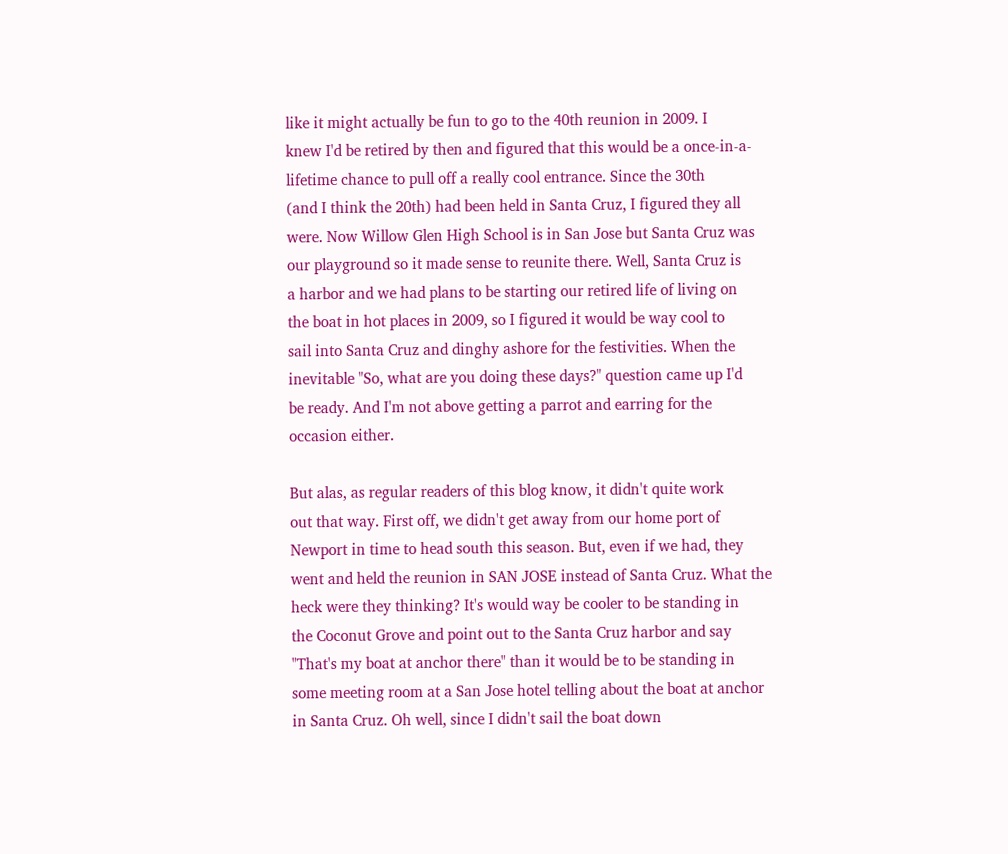like it might actually be fun to go to the 40th reunion in 2009. I
knew I'd be retired by then and figured that this would be a once-in-a-
lifetime chance to pull off a really cool entrance. Since the 30th
(and I think the 20th) had been held in Santa Cruz, I figured they all
were. Now Willow Glen High School is in San Jose but Santa Cruz was
our playground so it made sense to reunite there. Well, Santa Cruz is
a harbor and we had plans to be starting our retired life of living on
the boat in hot places in 2009, so I figured it would be way cool to
sail into Santa Cruz and dinghy ashore for the festivities. When the
inevitable "So, what are you doing these days?" question came up I'd
be ready. And I'm not above getting a parrot and earring for the
occasion either.

But alas, as regular readers of this blog know, it didn't quite work
out that way. First off, we didn't get away from our home port of
Newport in time to head south this season. But, even if we had, they
went and held the reunion in SAN JOSE instead of Santa Cruz. What the
heck were they thinking? It's would way be cooler to be standing in
the Coconut Grove and point out to the Santa Cruz harbor and say
"That's my boat at anchor there" than it would be to be standing in
some meeting room at a San Jose hotel telling about the boat at anchor
in Santa Cruz. Oh well, since I didn't sail the boat down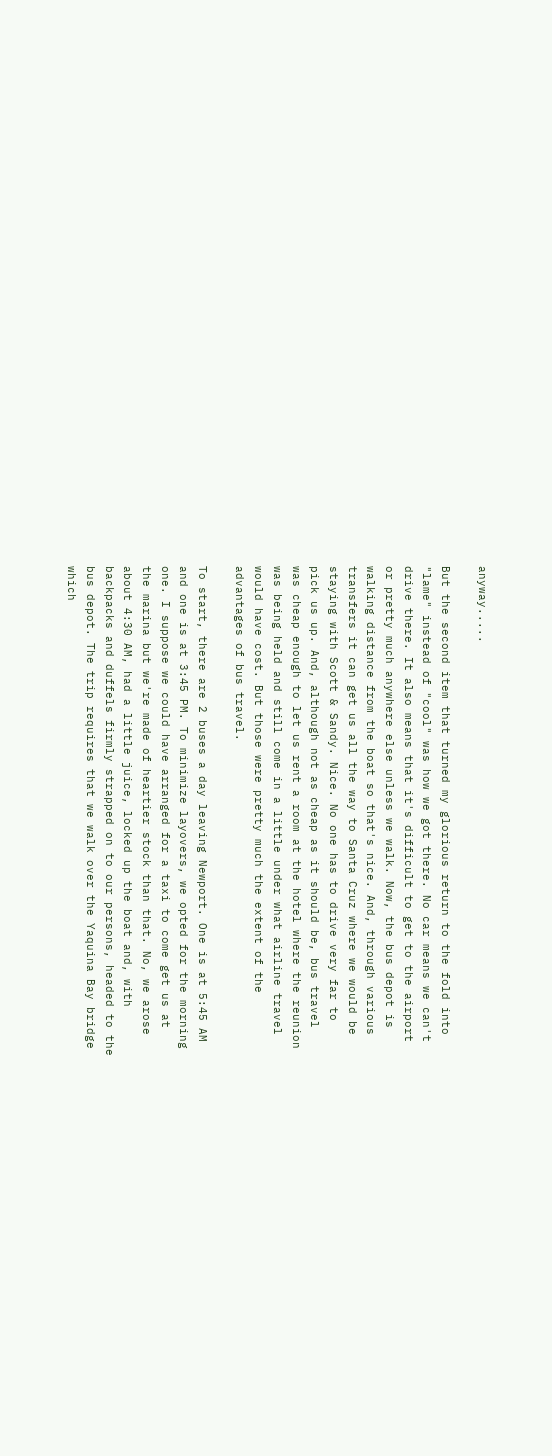anyway.....

But the second item that turned my glorious return to the fold into
"lame" instead of "cool" was how we got there. No car means we can't
drive there. It also means that it's difficult to get to the airport
or pretty much anywhere else unless we walk. Now, the bus depot is
walking distance from the boat so that's nice. And, through various
transfers it can get us all the way to Santa Cruz where we would be
staying with Scott & Sandy. Nice. No one has to drive very far to
pick us up. And, although not as cheap as it should be, bus travel
was cheap enough to let us rent a room at the hotel where the reunion
was being held and still come in a little under what airline travel
would have cost. But those were pretty much the extent of the
advantages of bus travel.

To start, there are 2 buses a day leaving Newport. One is at 5:45 AM
and one is at 3:45 PM. To minimize layovers, we opted for the morning
one. I suppose we could have arranged for a taxi to come get us at
the marina but we're made of heartier stock than that. No, we arose
about 4:30 AM, had a little juice, locked up the boat and, with
backpacks and duffels firmly strapped on to our persons, headed to the
bus depot. The trip requires that we walk over the Yaquina Bay bridge
which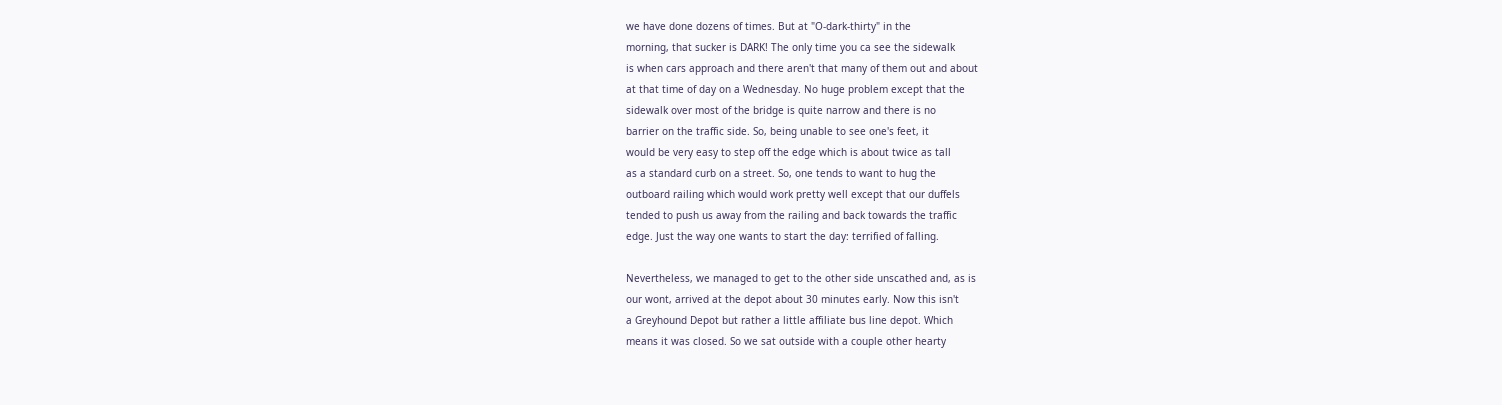we have done dozens of times. But at "O-dark-thirty" in the
morning, that sucker is DARK! The only time you ca see the sidewalk
is when cars approach and there aren't that many of them out and about
at that time of day on a Wednesday. No huge problem except that the
sidewalk over most of the bridge is quite narrow and there is no
barrier on the traffic side. So, being unable to see one's feet, it
would be very easy to step off the edge which is about twice as tall
as a standard curb on a street. So, one tends to want to hug the
outboard railing which would work pretty well except that our duffels
tended to push us away from the railing and back towards the traffic
edge. Just the way one wants to start the day: terrified of falling.

Nevertheless, we managed to get to the other side unscathed and, as is
our wont, arrived at the depot about 30 minutes early. Now this isn't
a Greyhound Depot but rather a little affiliate bus line depot. Which
means it was closed. So we sat outside with a couple other hearty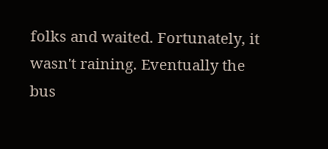folks and waited. Fortunately, it wasn't raining. Eventually the bus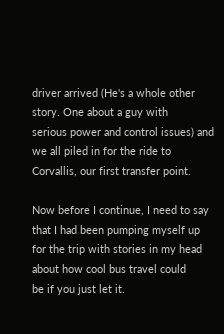driver arrived (He's a whole other story. One about a guy with
serious power and control issues) and we all piled in for the ride to
Corvallis, our first transfer point.

Now before I continue, I need to say that I had been pumping myself up
for the trip with stories in my head about how cool bus travel could
be if you just let it.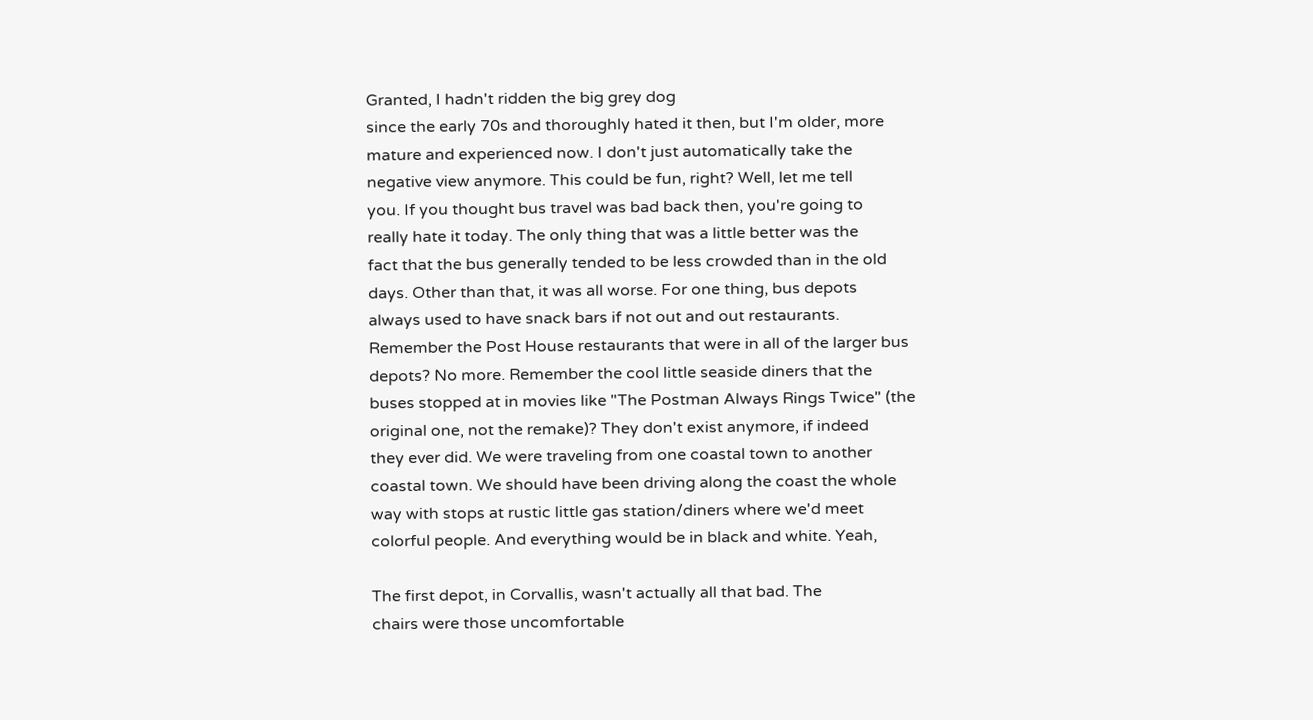Granted, I hadn't ridden the big grey dog
since the early 70s and thoroughly hated it then, but I'm older, more
mature and experienced now. I don't just automatically take the
negative view anymore. This could be fun, right? Well, let me tell
you. If you thought bus travel was bad back then, you're going to
really hate it today. The only thing that was a little better was the
fact that the bus generally tended to be less crowded than in the old
days. Other than that, it was all worse. For one thing, bus depots
always used to have snack bars if not out and out restaurants.
Remember the Post House restaurants that were in all of the larger bus
depots? No more. Remember the cool little seaside diners that the
buses stopped at in movies like "The Postman Always Rings Twice" (the
original one, not the remake)? They don't exist anymore, if indeed
they ever did. We were traveling from one coastal town to another
coastal town. We should have been driving along the coast the whole
way with stops at rustic little gas station/diners where we'd meet
colorful people. And everything would be in black and white. Yeah,

The first depot, in Corvallis, wasn't actually all that bad. The
chairs were those uncomfortable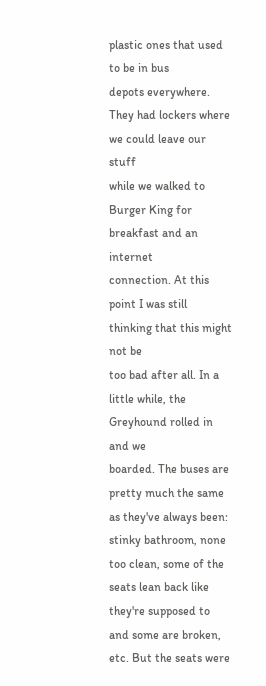plastic ones that used to be in bus
depots everywhere. They had lockers where we could leave our stuff
while we walked to Burger King for breakfast and an internet
connection. At this point I was still thinking that this might not be
too bad after all. In a little while, the Greyhound rolled in and we
boarded. The buses are pretty much the same as they've always been:
stinky bathroom, none too clean, some of the seats lean back like
they're supposed to and some are broken, etc. But the seats were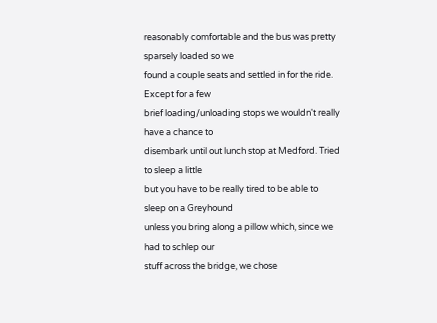reasonably comfortable and the bus was pretty sparsely loaded so we
found a couple seats and settled in for the ride. Except for a few
brief loading/unloading stops we wouldn't really have a chance to
disembark until out lunch stop at Medford. Tried to sleep a little
but you have to be really tired to be able to sleep on a Greyhound
unless you bring along a pillow which, since we had to schlep our
stuff across the bridge, we chose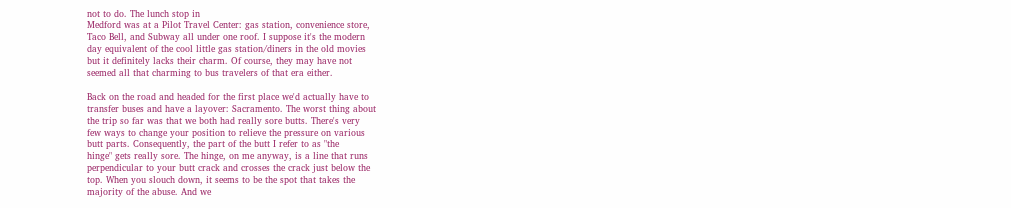not to do. The lunch stop in
Medford was at a Pilot Travel Center: gas station, convenience store,
Taco Bell, and Subway all under one roof. I suppose it's the modern
day equivalent of the cool little gas station/diners in the old movies
but it definitely lacks their charm. Of course, they may have not
seemed all that charming to bus travelers of that era either.

Back on the road and headed for the first place we'd actually have to
transfer buses and have a layover: Sacramento. The worst thing about
the trip so far was that we both had really sore butts. There's very
few ways to change your position to relieve the pressure on various
butt parts. Consequently, the part of the butt I refer to as "the
hinge" gets really sore. The hinge, on me anyway, is a line that runs
perpendicular to your butt crack and crosses the crack just below the
top. When you slouch down, it seems to be the spot that takes the
majority of the abuse. And we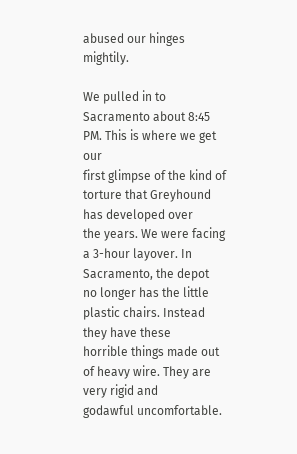abused our hinges mightily.

We pulled in to Sacramento about 8:45 PM. This is where we get our
first glimpse of the kind of torture that Greyhound has developed over
the years. We were facing a 3-hour layover. In Sacramento, the depot
no longer has the little plastic chairs. Instead they have these
horrible things made out of heavy wire. They are very rigid and
godawful uncomfortable.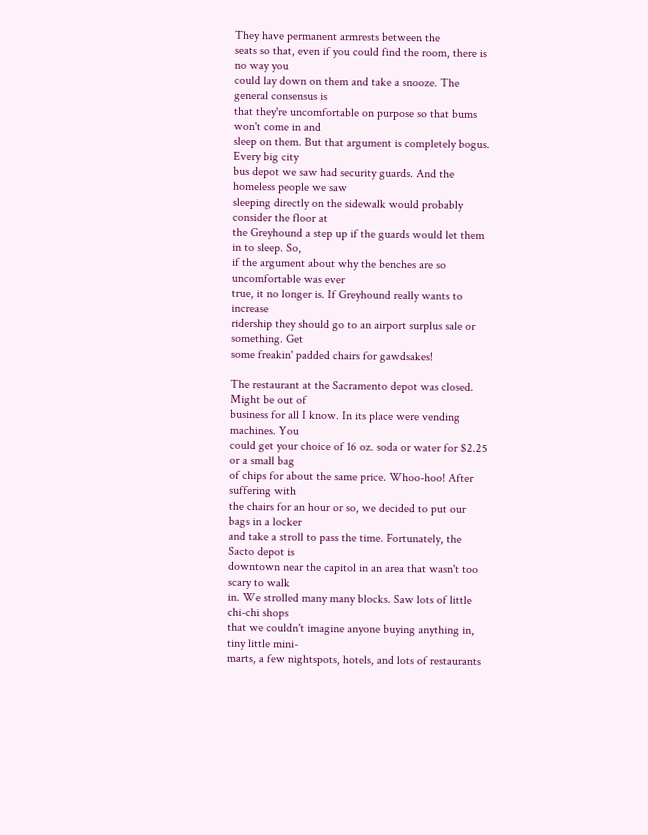They have permanent armrests between the
seats so that, even if you could find the room, there is no way you
could lay down on them and take a snooze. The general consensus is
that they're uncomfortable on purpose so that bums won't come in and
sleep on them. But that argument is completely bogus. Every big city
bus depot we saw had security guards. And the homeless people we saw
sleeping directly on the sidewalk would probably consider the floor at
the Greyhound a step up if the guards would let them in to sleep. So,
if the argument about why the benches are so uncomfortable was ever
true, it no longer is. If Greyhound really wants to increase
ridership they should go to an airport surplus sale or something. Get
some freakin' padded chairs for gawdsakes!

The restaurant at the Sacramento depot was closed. Might be out of
business for all I know. In its place were vending machines. You
could get your choice of 16 oz. soda or water for $2.25 or a small bag
of chips for about the same price. Whoo-hoo! After suffering with
the chairs for an hour or so, we decided to put our bags in a locker
and take a stroll to pass the time. Fortunately, the Sacto depot is
downtown near the capitol in an area that wasn't too scary to walk
in. We strolled many many blocks. Saw lots of little chi-chi shops
that we couldn't imagine anyone buying anything in, tiny little mini-
marts, a few nightspots, hotels, and lots of restaurants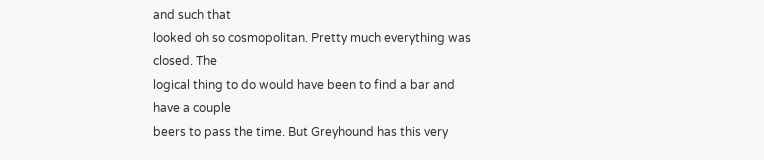and such that
looked oh so cosmopolitan. Pretty much everything was closed. The
logical thing to do would have been to find a bar and have a couple
beers to pass the time. But Greyhound has this very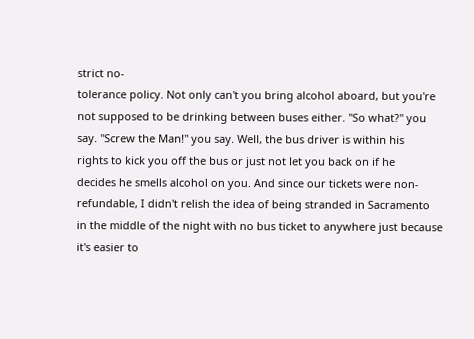strict no-
tolerance policy. Not only can't you bring alcohol aboard, but you're
not supposed to be drinking between buses either. "So what?" you
say. "Screw the Man!" you say. Well, the bus driver is within his
rights to kick you off the bus or just not let you back on if he
decides he smells alcohol on you. And since our tickets were non-
refundable, I didn't relish the idea of being stranded in Sacramento
in the middle of the night with no bus ticket to anywhere just because
it's easier to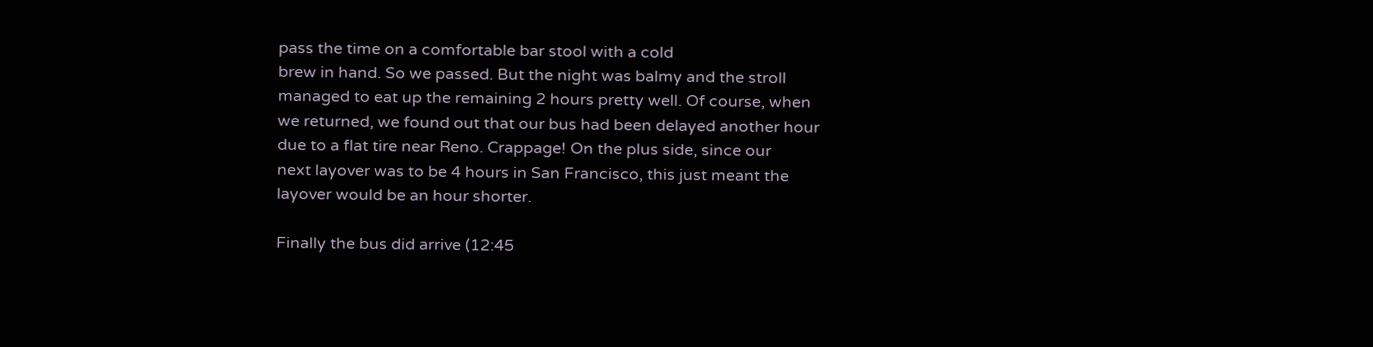pass the time on a comfortable bar stool with a cold
brew in hand. So we passed. But the night was balmy and the stroll
managed to eat up the remaining 2 hours pretty well. Of course, when
we returned, we found out that our bus had been delayed another hour
due to a flat tire near Reno. Crappage! On the plus side, since our
next layover was to be 4 hours in San Francisco, this just meant the
layover would be an hour shorter.

Finally the bus did arrive (12:45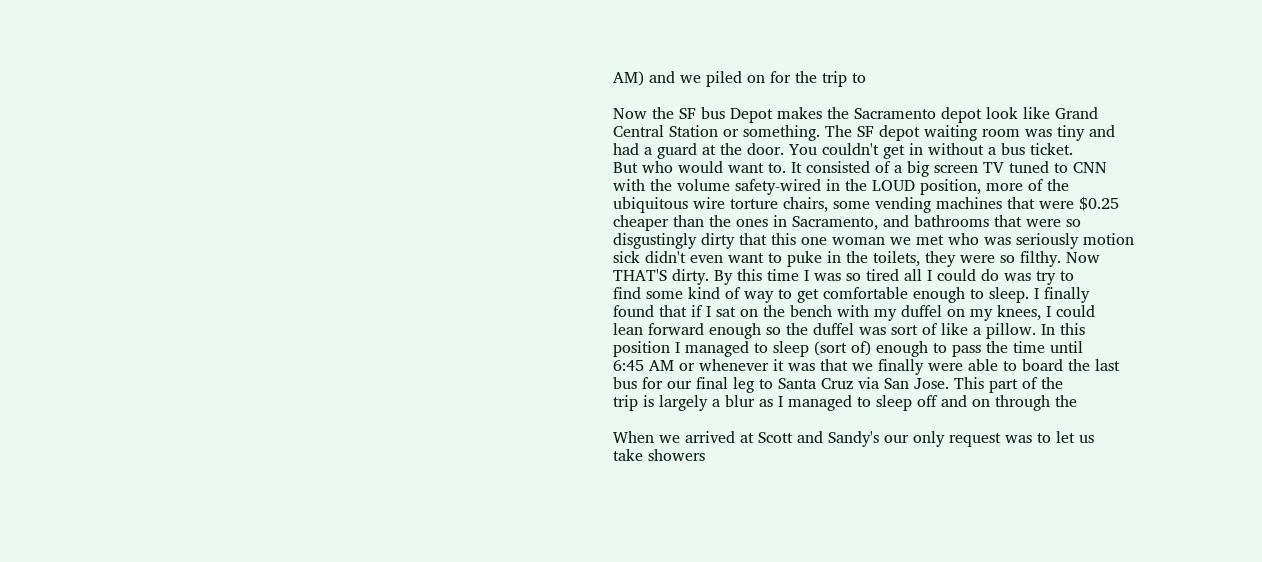AM) and we piled on for the trip to

Now the SF bus Depot makes the Sacramento depot look like Grand
Central Station or something. The SF depot waiting room was tiny and
had a guard at the door. You couldn't get in without a bus ticket.
But who would want to. It consisted of a big screen TV tuned to CNN
with the volume safety-wired in the LOUD position, more of the
ubiquitous wire torture chairs, some vending machines that were $0.25
cheaper than the ones in Sacramento, and bathrooms that were so
disgustingly dirty that this one woman we met who was seriously motion
sick didn't even want to puke in the toilets, they were so filthy. Now
THAT'S dirty. By this time I was so tired all I could do was try to
find some kind of way to get comfortable enough to sleep. I finally
found that if I sat on the bench with my duffel on my knees, I could
lean forward enough so the duffel was sort of like a pillow. In this
position I managed to sleep (sort of) enough to pass the time until
6:45 AM or whenever it was that we finally were able to board the last
bus for our final leg to Santa Cruz via San Jose. This part of the
trip is largely a blur as I managed to sleep off and on through the

When we arrived at Scott and Sandy's our only request was to let us
take showers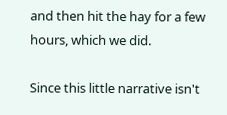and then hit the hay for a few hours, which we did.

Since this little narrative isn't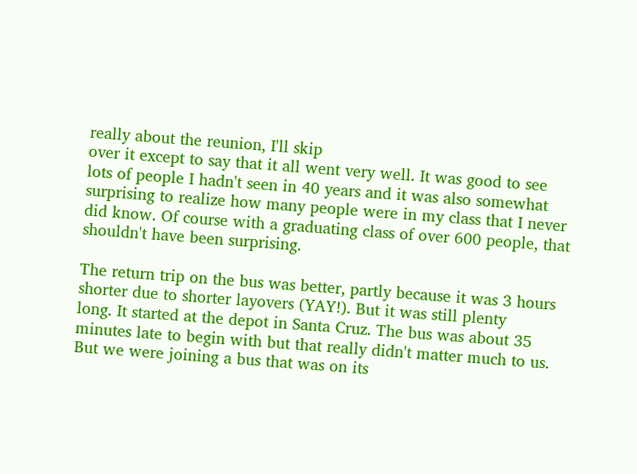really about the reunion, I'll skip
over it except to say that it all went very well. It was good to see
lots of people I hadn't seen in 40 years and it was also somewhat
surprising to realize how many people were in my class that I never
did know. Of course with a graduating class of over 600 people, that
shouldn't have been surprising.

The return trip on the bus was better, partly because it was 3 hours
shorter due to shorter layovers (YAY!). But it was still plenty
long. It started at the depot in Santa Cruz. The bus was about 35
minutes late to begin with but that really didn't matter much to us.
But we were joining a bus that was on its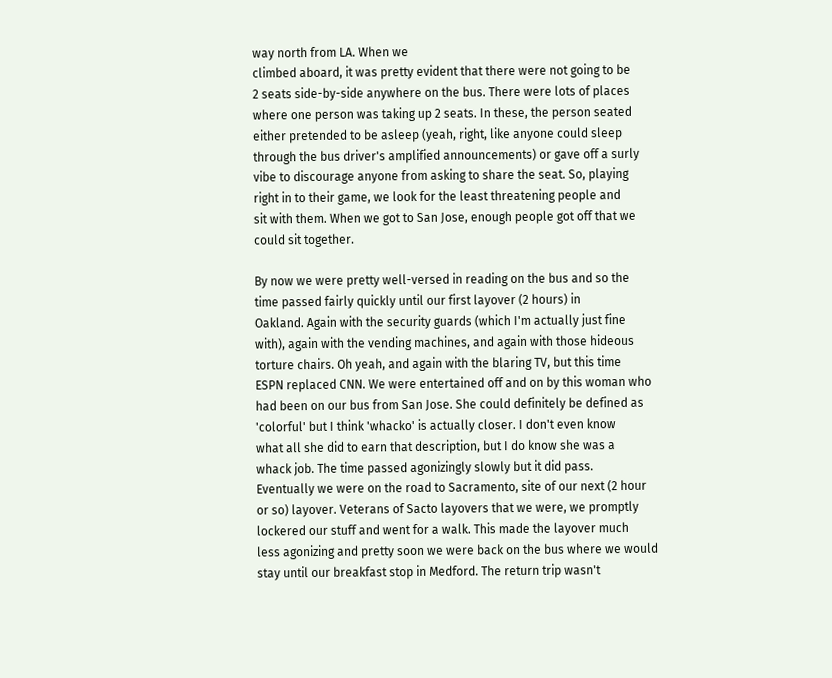way north from LA. When we
climbed aboard, it was pretty evident that there were not going to be
2 seats side-by-side anywhere on the bus. There were lots of places
where one person was taking up 2 seats. In these, the person seated
either pretended to be asleep (yeah, right, like anyone could sleep
through the bus driver's amplified announcements) or gave off a surly
vibe to discourage anyone from asking to share the seat. So, playing
right in to their game, we look for the least threatening people and
sit with them. When we got to San Jose, enough people got off that we
could sit together.

By now we were pretty well-versed in reading on the bus and so the
time passed fairly quickly until our first layover (2 hours) in
Oakland. Again with the security guards (which I'm actually just fine
with), again with the vending machines, and again with those hideous
torture chairs. Oh yeah, and again with the blaring TV, but this time
ESPN replaced CNN. We were entertained off and on by this woman who
had been on our bus from San Jose. She could definitely be defined as
'colorful' but I think 'whacko' is actually closer. I don't even know
what all she did to earn that description, but I do know she was a
whack job. The time passed agonizingly slowly but it did pass.
Eventually we were on the road to Sacramento, site of our next (2 hour
or so) layover. Veterans of Sacto layovers that we were, we promptly
lockered our stuff and went for a walk. This made the layover much
less agonizing and pretty soon we were back on the bus where we would
stay until our breakfast stop in Medford. The return trip wasn't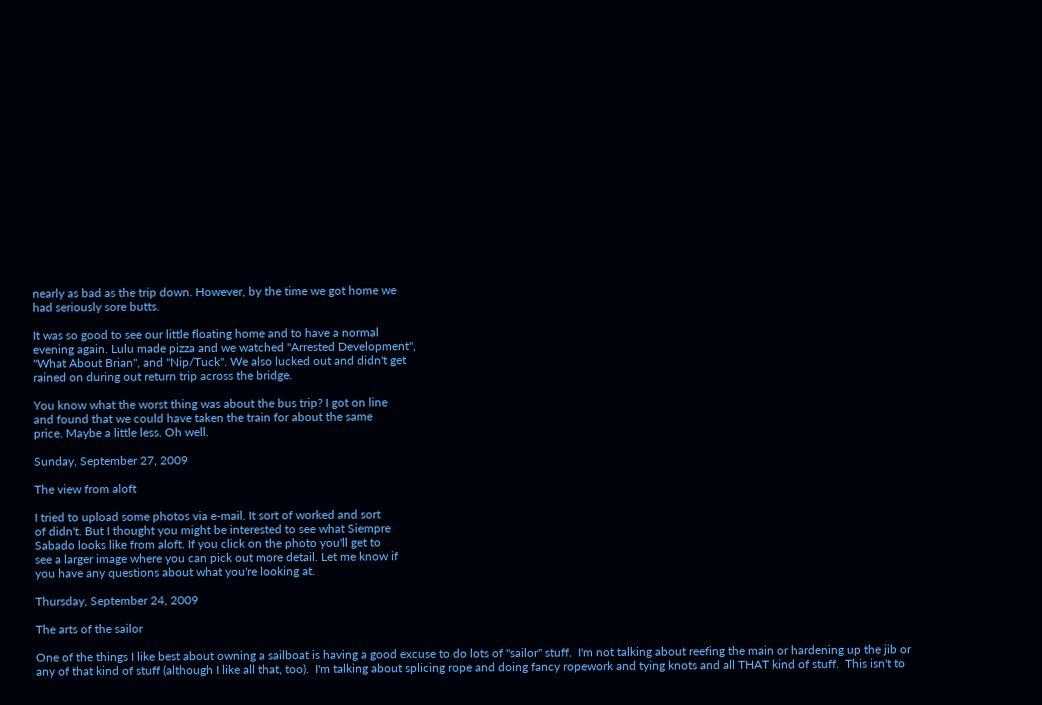nearly as bad as the trip down. However, by the time we got home we
had seriously sore butts.

It was so good to see our little floating home and to have a normal
evening again. Lulu made pizza and we watched "Arrested Development",
"What About Brian", and "Nip/Tuck". We also lucked out and didn't get
rained on during out return trip across the bridge.

You know what the worst thing was about the bus trip? I got on line
and found that we could have taken the train for about the same
price. Maybe a little less. Oh well.

Sunday, September 27, 2009

The view from aloft

I tried to upload some photos via e-mail. It sort of worked and sort
of didn't. But I thought you might be interested to see what Siempre
Sabado looks like from aloft. If you click on the photo you'll get to
see a larger image where you can pick out more detail. Let me know if
you have any questions about what you're looking at.

Thursday, September 24, 2009

The arts of the sailor

One of the things I like best about owning a sailboat is having a good excuse to do lots of "sailor" stuff.  I'm not talking about reefing the main or hardening up the jib or any of that kind of stuff (although I like all that, too).  I'm talking about splicing rope and doing fancy ropework and tying knots and all THAT kind of stuff.  This isn't to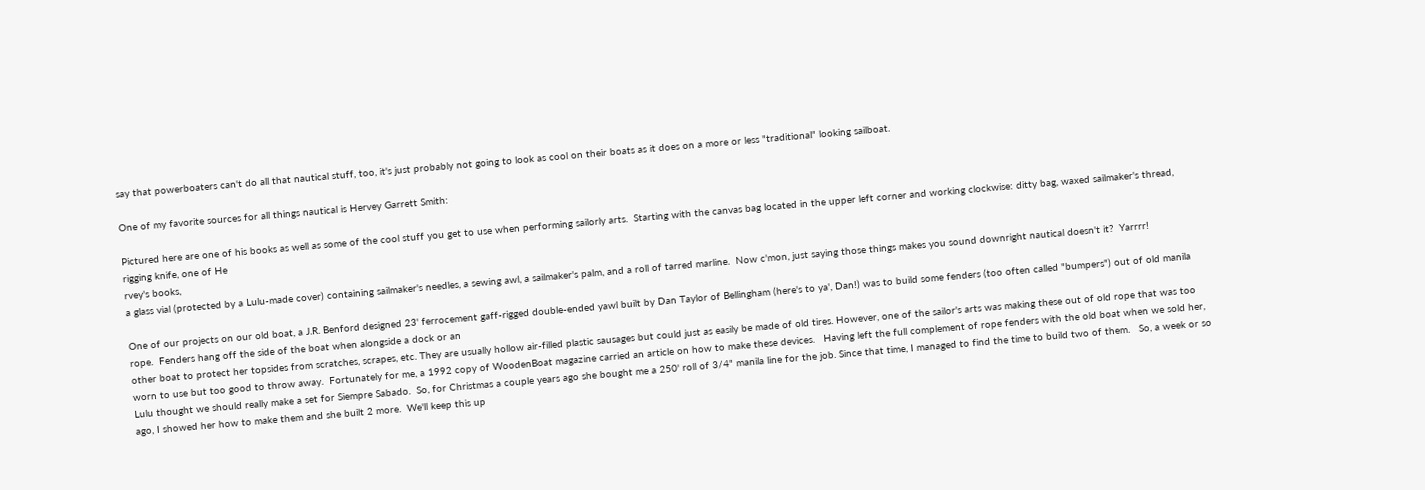say that powerboaters can't do all that nautical stuff, too, it's just probably not going to look as cool on their boats as it does on a more or less "traditional" looking sailboat.

One of my favorite sources for all things nautical is Hervey Garrett Smith:

Pictured here are one of his books as well as some of the cool stuff you get to use when performing sailorly arts.  Starting with the canvas bag located in the upper left corner and working clockwise: ditty bag, waxed sailmaker's thread, rigging knife, one of He
rvey's books,
a glass vial (protected by a Lulu-made cover) containing sailmaker's needles, a sewing awl, a sailmaker's palm, and a roll of tarred marline.  Now c'mon, just saying those things makes you sound downright nautical doesn't it?  Yarrrr!

One of our projects on our old boat, a J.R. Benford designed 23' ferrocement gaff-rigged double-ended yawl built by Dan Taylor of Bellingham (here's to ya', Dan!) was to build some fenders (too often called "bumpers") out of old manila rope.  Fenders hang off the side of the boat when alongside a dock or an
other boat to protect her topsides from scratches, scrapes, etc. They are usually hollow air-filled plastic sausages but could just as easily be made of old tires. However, one of the sailor's arts was making these out of old rope that was too worn to use but too good to throw away.  Fortunately for me, a 1992 copy of WoodenBoat magazine carried an article on how to make these devices.   Having left the full complement of rope fenders with the old boat when we sold her, Lulu thought we should really make a set for Siempre Sabado.  So, for Christmas a couple years ago she bought me a 250' roll of 3/4" manila line for the job. Since that time, I managed to find the time to build two of them.   So, a week or so ago, I showed her how to make them and she built 2 more.  We'll keep this up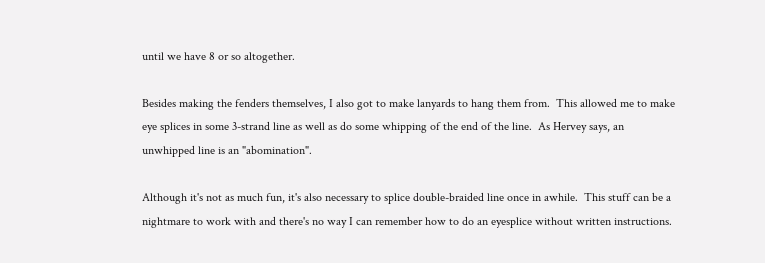until we have 8 or so altogether.

Besides making the fenders themselves, I also got to make lanyards to hang them from.  This allowed me to make eye splices in some 3-strand line as well as do some whipping of the end of the line.  As Hervey says, an unwhipped line is an "abomination".

Although it's not as much fun, it's also necessary to splice double-braided line once in awhile.  This stuff can be a nightmare to work with and there's no way I can remember how to do an eyesplice without written instructions.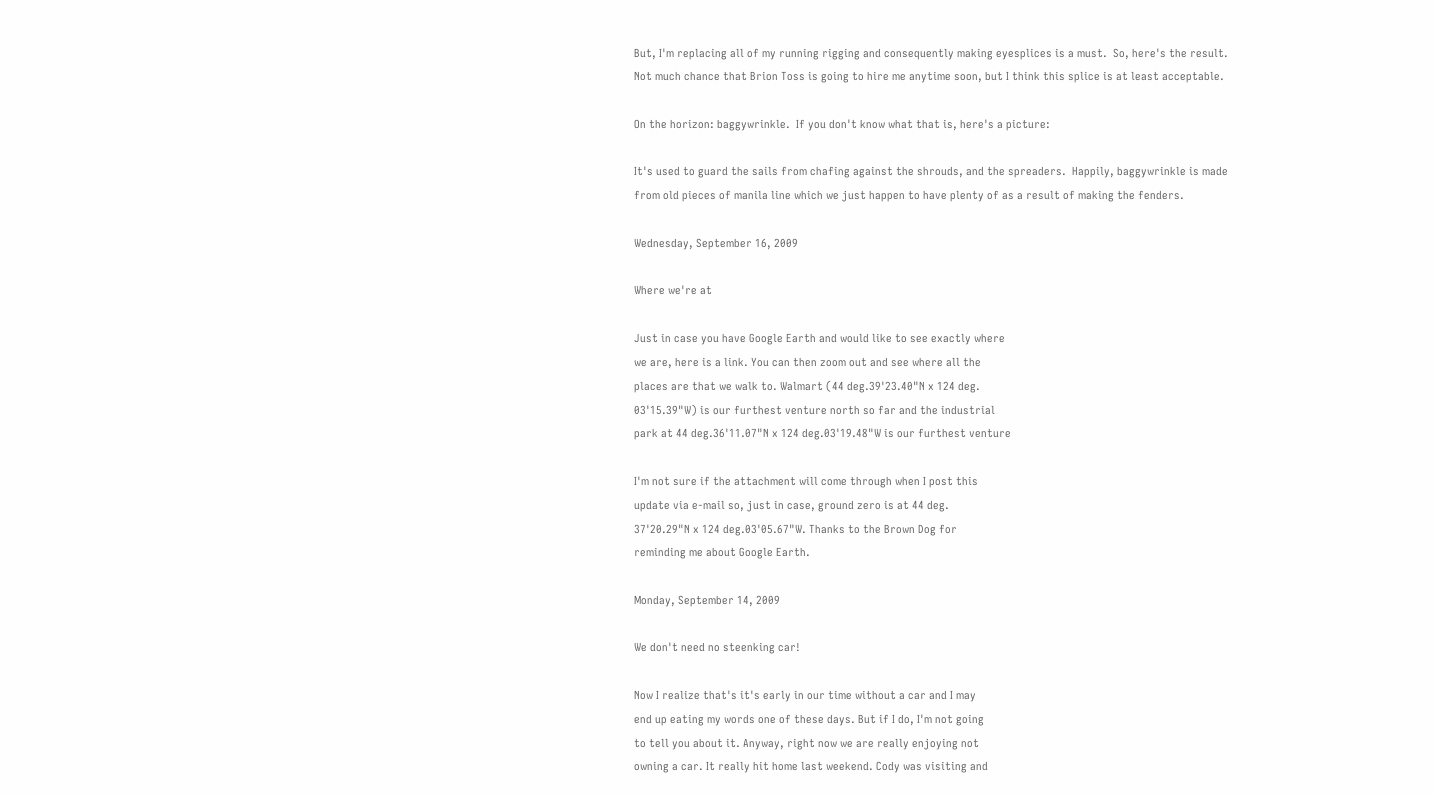But, I'm replacing all of my running rigging and consequently making eyesplices is a must.  So, here's the result.  Not much chance that Brion Toss is going to hire me anytime soon, but I think this splice is at least acceptable.

On the horizon: baggywrinkle.  If you don't know what that is, here's a picture:

It's used to guard the sails from chafing against the shrouds, and the spreaders.  Happily, baggywrinkle is made from old pieces of manila line which we just happen to have plenty of as a result of making the fenders.

Wednesday, September 16, 2009

Where we're at

Just in case you have Google Earth and would like to see exactly where
we are, here is a link. You can then zoom out and see where all the
places are that we walk to. Walmart (44 deg.39'23.40"N x 124 deg.
03'15.39"W) is our furthest venture north so far and the industrial
park at 44 deg.36'11.07"N x 124 deg.03'19.48"W is our furthest venture

I'm not sure if the attachment will come through when I post this
update via e-mail so, just in case, ground zero is at 44 deg.
37'20.29"N x 124 deg.03'05.67"W. Thanks to the Brown Dog for
reminding me about Google Earth.

Monday, September 14, 2009

We don't need no steenking car!

Now I realize that's it's early in our time without a car and I may
end up eating my words one of these days. But if I do, I'm not going
to tell you about it. Anyway, right now we are really enjoying not
owning a car. It really hit home last weekend. Cody was visiting and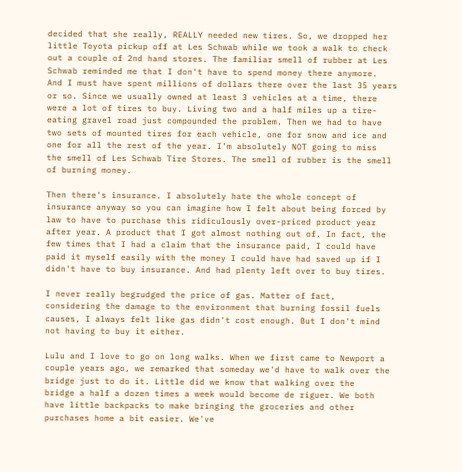decided that she really, REALLY needed new tires. So, we dropped her
little Toyota pickup off at Les Schwab while we took a walk to check
out a couple of 2nd hand stores. The familiar smell of rubber at Les
Schwab reminded me that I don't have to spend money there anymore.
And I must have spent millions of dollars there over the last 35 years
or so. Since we usually owned at least 3 vehicles at a time, there
were a lot of tires to buy. Living two and a half miles up a tire-
eating gravel road just compounded the problem. Then we had to have
two sets of mounted tires for each vehicle, one for snow and ice and
one for all the rest of the year. I'm absolutely NOT going to miss
the smell of Les Schwab Tire Stores. The smell of rubber is the smell
of burning money.

Then there's insurance. I absolutely hate the whole concept of
insurance anyway so you can imagine how I felt about being forced by
law to have to purchase this ridiculously over-priced product year
after year. A product that I got almost nothing out of. In fact, the
few times that I had a claim that the insurance paid, I could have
paid it myself easily with the money I could have had saved up if I
didn't have to buy insurance. And had plenty left over to buy tires.

I never really begrudged the price of gas. Matter of fact,
considering the damage to the environment that burning fossil fuels
causes, I always felt like gas didn't cost enough. But I don't mind
not having to buy it either.

Lulu and I love to go on long walks. When we first came to Newport a
couple years ago, we remarked that someday we'd have to walk over the
bridge just to do it. Little did we know that walking over the
bridge a half a dozen times a week would become de riguer. We both
have little backpacks to make bringing the groceries and other
purchases home a bit easier. We've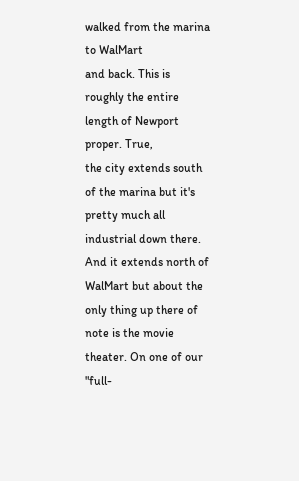walked from the marina to WalMart
and back. This is roughly the entire length of Newport proper. True,
the city extends south of the marina but it's pretty much all
industrial down there. And it extends north of WalMart but about the
only thing up there of note is the movie theater. On one of our "full-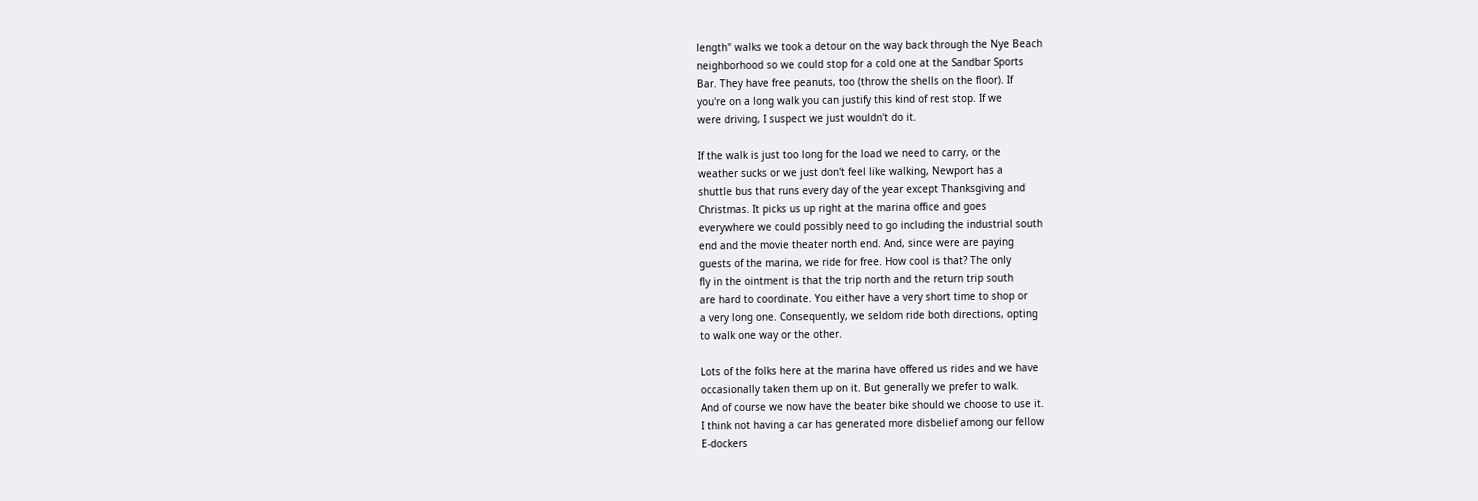length" walks we took a detour on the way back through the Nye Beach
neighborhood so we could stop for a cold one at the Sandbar Sports
Bar. They have free peanuts, too (throw the shells on the floor). If
you're on a long walk you can justify this kind of rest stop. If we
were driving, I suspect we just wouldn't do it.

If the walk is just too long for the load we need to carry, or the
weather sucks or we just don't feel like walking, Newport has a
shuttle bus that runs every day of the year except Thanksgiving and
Christmas. It picks us up right at the marina office and goes
everywhere we could possibly need to go including the industrial south
end and the movie theater north end. And, since were are paying
guests of the marina, we ride for free. How cool is that? The only
fly in the ointment is that the trip north and the return trip south
are hard to coordinate. You either have a very short time to shop or
a very long one. Consequently, we seldom ride both directions, opting
to walk one way or the other.

Lots of the folks here at the marina have offered us rides and we have
occasionally taken them up on it. But generally we prefer to walk.
And of course we now have the beater bike should we choose to use it.
I think not having a car has generated more disbelief among our fellow
E-dockers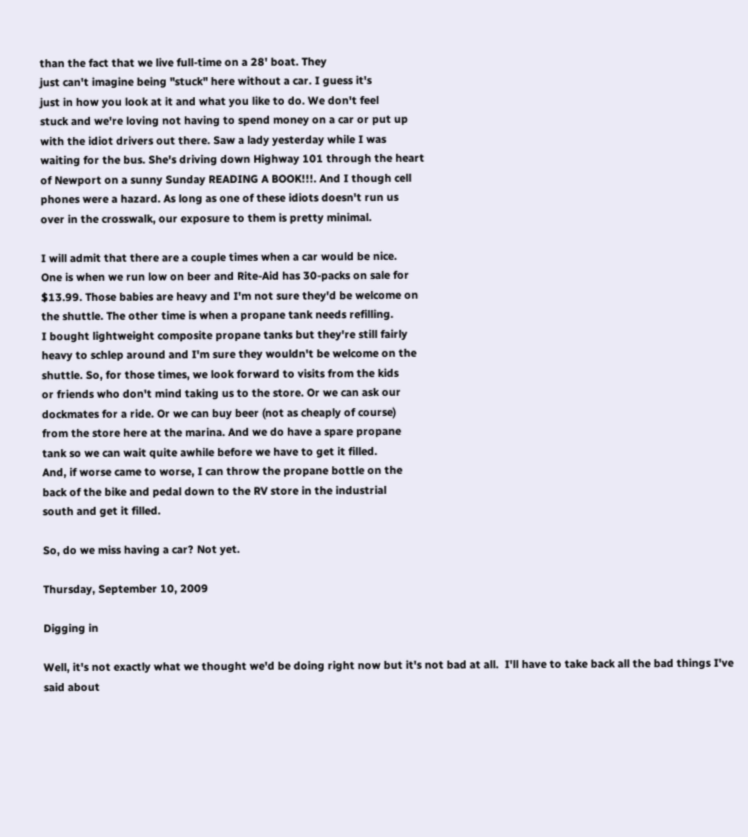than the fact that we live full-time on a 28' boat. They
just can't imagine being "stuck" here without a car. I guess it's
just in how you look at it and what you like to do. We don't feel
stuck and we're loving not having to spend money on a car or put up
with the idiot drivers out there. Saw a lady yesterday while I was
waiting for the bus. She's driving down Highway 101 through the heart
of Newport on a sunny Sunday READING A BOOK!!!. And I though cell
phones were a hazard. As long as one of these idiots doesn't run us
over in the crosswalk, our exposure to them is pretty minimal.

I will admit that there are a couple times when a car would be nice.
One is when we run low on beer and Rite-Aid has 30-packs on sale for
$13.99. Those babies are heavy and I'm not sure they'd be welcome on
the shuttle. The other time is when a propane tank needs refilling.
I bought lightweight composite propane tanks but they're still fairly
heavy to schlep around and I'm sure they wouldn't be welcome on the
shuttle. So, for those times, we look forward to visits from the kids
or friends who don't mind taking us to the store. Or we can ask our
dockmates for a ride. Or we can buy beer (not as cheaply of course)
from the store here at the marina. And we do have a spare propane
tank so we can wait quite awhile before we have to get it filled.
And, if worse came to worse, I can throw the propane bottle on the
back of the bike and pedal down to the RV store in the industrial
south and get it filled.

So, do we miss having a car? Not yet.

Thursday, September 10, 2009

Digging in

Well, it's not exactly what we thought we'd be doing right now but it's not bad at all.  I'll have to take back all the bad things I've said about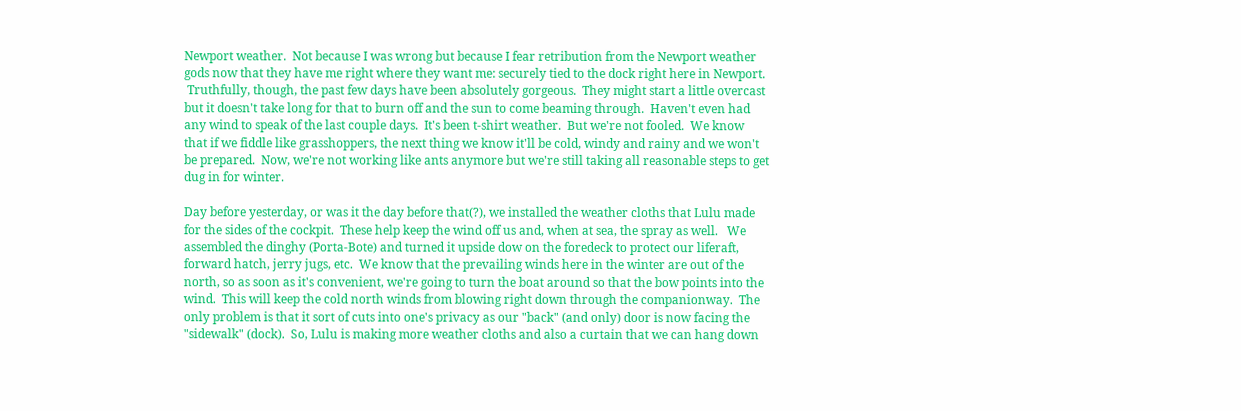Newport weather.  Not because I was wrong but because I fear retribution from the Newport weather gods now that they have me right where they want me: securely tied to the dock right here in Newport.
 Truthfully, though, the past few days have been absolutely gorgeous.  They might start a little overcast but it doesn't take long for that to burn off and the sun to come beaming through.  Haven't even had any wind to speak of the last couple days.  It's been t-shirt weather.  But we're not fooled.  We know that if we fiddle like grasshoppers, the next thing we know it'll be cold, windy and rainy and we won't be prepared.  Now, we're not working like ants anymore but we're still taking all reasonable steps to get dug in for winter.

Day before yesterday, or was it the day before that(?), we installed the weather cloths that Lulu made for the sides of the cockpit.  These help keep the wind off us and, when at sea, the spray as well.   We assembled the dinghy (Porta-Bote) and turned it upside dow on the foredeck to protect our liferaft, forward hatch, jerry jugs, etc.  We know that the prevailing winds here in the winter are out of the north, so as soon as it's convenient, we're going to turn the boat around so that the bow points into the wind.  This will keep the cold north winds from blowing right down through the companionway.  The only problem is that it sort of cuts into one's privacy as our "back" (and only) door is now facing the "sidewalk" (dock).  So, Lulu is making more weather cloths and also a curtain that we can hang down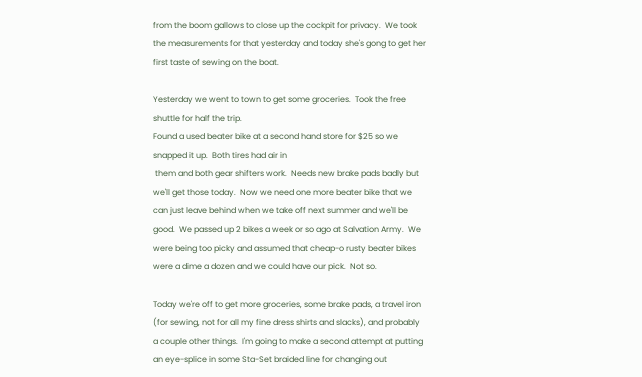from the boom gallows to close up the cockpit for privacy.  We took the measurements for that yesterday and today she's gong to get her first taste of sewing on the boat.

Yesterday we went to town to get some groceries.  Took the free shuttle for half the trip.
Found a used beater bike at a second hand store for $25 so we snapped it up.  Both tires had air in
 them and both gear shifters work.  Needs new brake pads badly but we'll get those today.  Now we need one more beater bike that we can just leave behind when we take off next summer and we'll be good.  We passed up 2 bikes a week or so ago at Salvation Army.  We were being too picky and assumed that cheap-o rusty beater bikes were a dime a dozen and we could have our pick.  Not so.

Today we're off to get more groceries, some brake pads, a travel iron (for sewing, not for all my fine dress shirts and slacks), and probably a couple other things.  I'm going to make a second attempt at putting an eye-splice in some Sta-Set braided line for changing out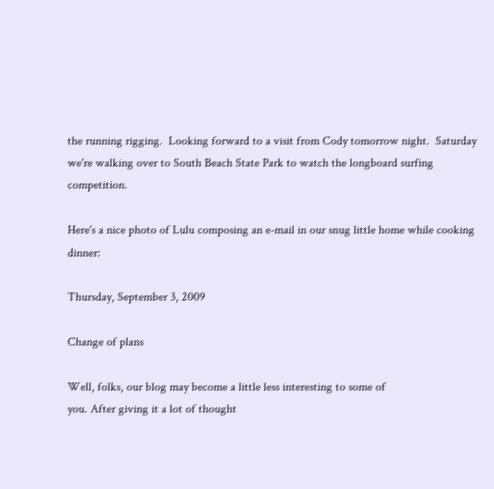the running rigging.  Looking forward to a visit from Cody tomorrow night.  Saturday we're walking over to South Beach State Park to watch the longboard surfing competition.

Here's a nice photo of Lulu composing an e-mail in our snug little home while cooking dinner:

Thursday, September 3, 2009

Change of plans

Well, folks, our blog may become a little less interesting to some of
you. After giving it a lot of thought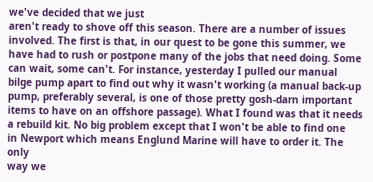we've decided that we just
aren't ready to shove off this season. There are a number of issues
involved. The first is that, in our quest to be gone this summer, we
have had to rush or postpone many of the jobs that need doing. Some
can wait, some can't. For instance, yesterday I pulled our manual
bilge pump apart to find out why it wasn't working (a manual back-up
pump, preferably several, is one of those pretty gosh-darn important
items to have on an offshore passage). What I found was that it needs
a rebuild kit. No big problem except that I won't be able to find one
in Newport which means Englund Marine will have to order it. The only
way we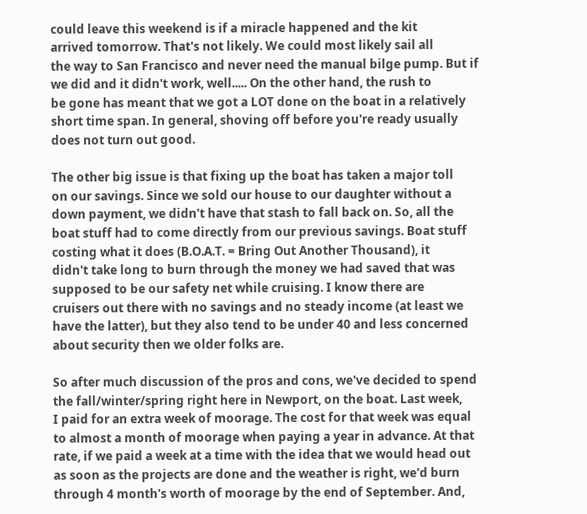could leave this weekend is if a miracle happened and the kit
arrived tomorrow. That's not likely. We could most likely sail all
the way to San Francisco and never need the manual bilge pump. But if
we did and it didn't work, well..... On the other hand, the rush to
be gone has meant that we got a LOT done on the boat in a relatively
short time span. In general, shoving off before you're ready usually
does not turn out good.

The other big issue is that fixing up the boat has taken a major toll
on our savings. Since we sold our house to our daughter without a
down payment, we didn't have that stash to fall back on. So, all the
boat stuff had to come directly from our previous savings. Boat stuff
costing what it does (B.O.A.T. = Bring Out Another Thousand), it
didn't take long to burn through the money we had saved that was
supposed to be our safety net while cruising. I know there are
cruisers out there with no savings and no steady income (at least we
have the latter), but they also tend to be under 40 and less concerned
about security then we older folks are.

So after much discussion of the pros and cons, we've decided to spend
the fall/winter/spring right here in Newport, on the boat. Last week,
I paid for an extra week of moorage. The cost for that week was equal
to almost a month of moorage when paying a year in advance. At that
rate, if we paid a week at a time with the idea that we would head out
as soon as the projects are done and the weather is right, we'd burn
through 4 month's worth of moorage by the end of September. And,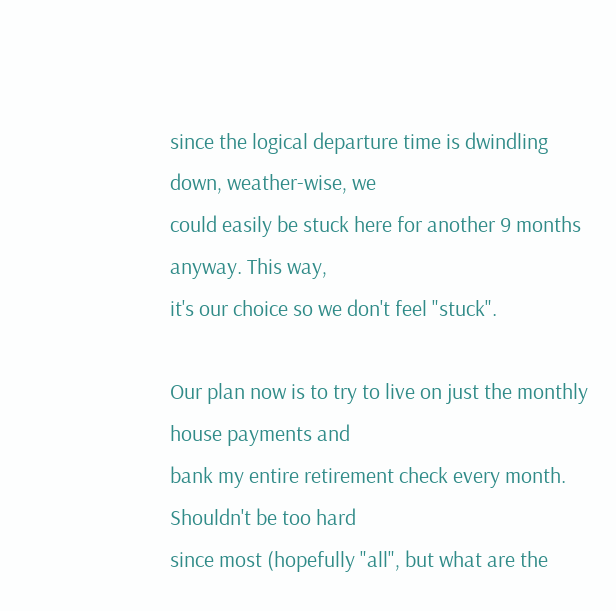since the logical departure time is dwindling down, weather-wise, we
could easily be stuck here for another 9 months anyway. This way,
it's our choice so we don't feel "stuck".

Our plan now is to try to live on just the monthly house payments and
bank my entire retirement check every month. Shouldn't be too hard
since most (hopefully "all", but what are the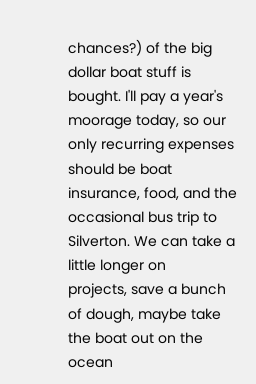chances?) of the big
dollar boat stuff is bought. I'll pay a year's moorage today, so our
only recurring expenses should be boat insurance, food, and the
occasional bus trip to Silverton. We can take a little longer on
projects, save a bunch of dough, maybe take the boat out on the ocean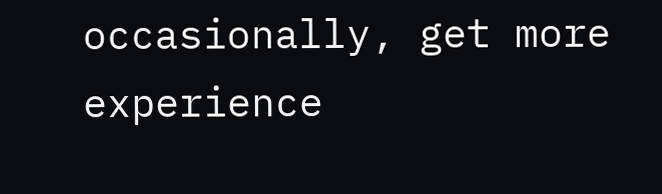occasionally, get more experience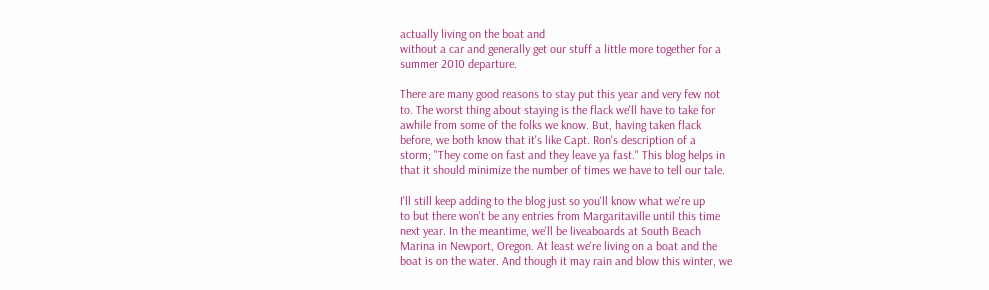actually living on the boat and
without a car and generally get our stuff a little more together for a
summer 2010 departure.

There are many good reasons to stay put this year and very few not
to. The worst thing about staying is the flack we'll have to take for
awhile from some of the folks we know. But, having taken flack
before, we both know that it's like Capt. Ron's description of a
storm; "They come on fast and they leave ya fast." This blog helps in
that it should minimize the number of times we have to tell our tale.

I'll still keep adding to the blog just so you'll know what we're up
to but there won't be any entries from Margaritaville until this time
next year. In the meantime, we'll be liveaboards at South Beach
Marina in Newport, Oregon. At least we're living on a boat and the
boat is on the water. And though it may rain and blow this winter, we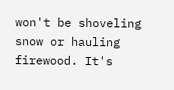won't be shoveling snow or hauling firewood. It's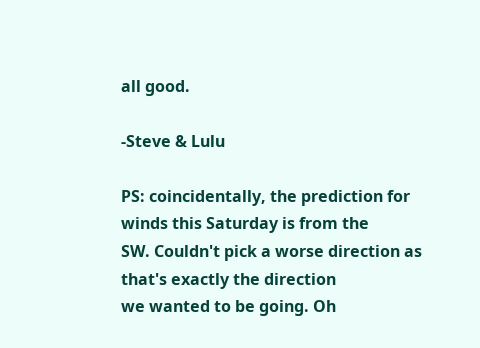all good.

-Steve & Lulu

PS: coincidentally, the prediction for winds this Saturday is from the
SW. Couldn't pick a worse direction as that's exactly the direction
we wanted to be going. Oh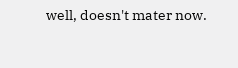well, doesn't mater now.